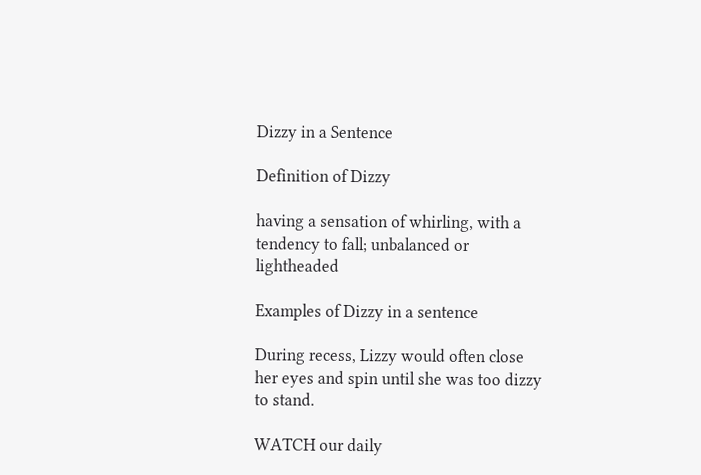Dizzy in a Sentence

Definition of Dizzy

having a sensation of whirling, with a tendency to fall; unbalanced or lightheaded

Examples of Dizzy in a sentence

During recess, Lizzy would often close her eyes and spin until she was too dizzy to stand.

WATCH our daily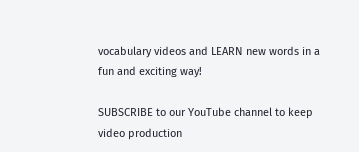vocabulary videos and LEARN new words in a fun and exciting way!

SUBSCRIBE to our YouTube channel to keep video production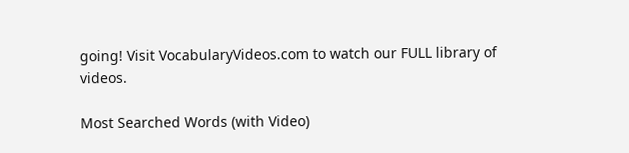going! Visit VocabularyVideos.com to watch our FULL library of videos.

Most Searched Words (with Video)